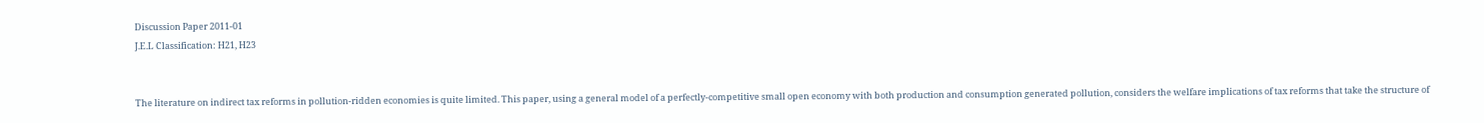Discussion Paper 2011-01
J.E.L Classification: H21, H23


The literature on indirect tax reforms in pollution-ridden economies is quite limited. This paper, using a general model of a perfectly-competitive small open economy with both production and consumption generated pollution, considers the welfare implications of tax reforms that take the structure of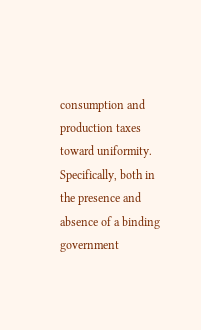consumption and production taxes toward uniformity. Specifically, both in the presence and absence of a binding government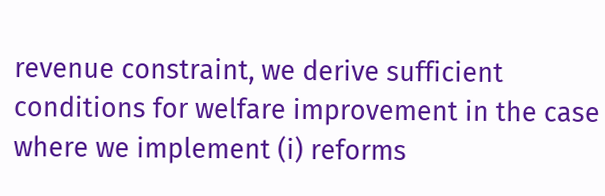revenue constraint, we derive sufficient conditions for welfare improvement in the case where we implement (i) reforms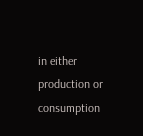in either production or consumption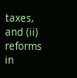taxes, and (ii) reforms in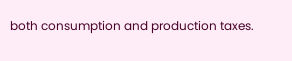both consumption and production taxes.